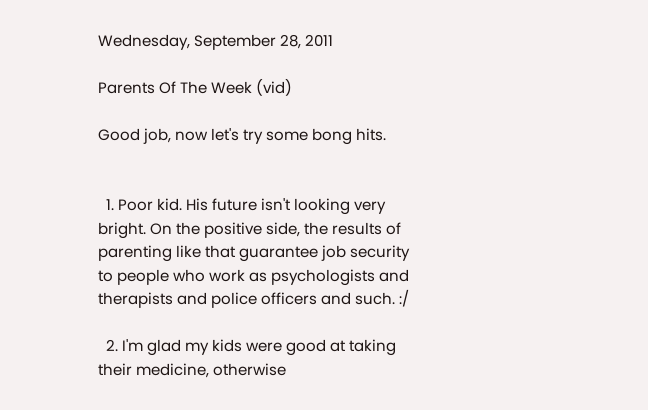Wednesday, September 28, 2011

Parents Of The Week (vid)

Good job, now let's try some bong hits.


  1. Poor kid. His future isn't looking very bright. On the positive side, the results of parenting like that guarantee job security to people who work as psychologists and therapists and police officers and such. :/

  2. I'm glad my kids were good at taking their medicine, otherwise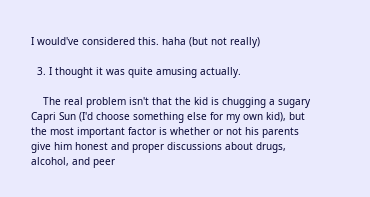I would've considered this. haha (but not really)

  3. I thought it was quite amusing actually.

    The real problem isn't that the kid is chugging a sugary Capri Sun (I'd choose something else for my own kid), but the most important factor is whether or not his parents give him honest and proper discussions about drugs, alcohol, and peer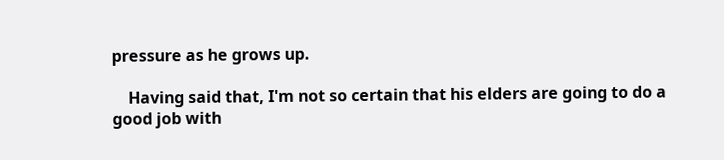pressure as he grows up.

    Having said that, I'm not so certain that his elders are going to do a good job with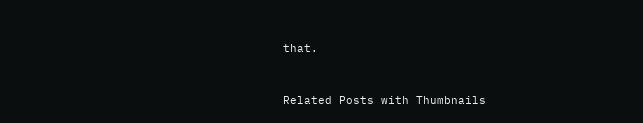that.



Related Posts with Thumbnails